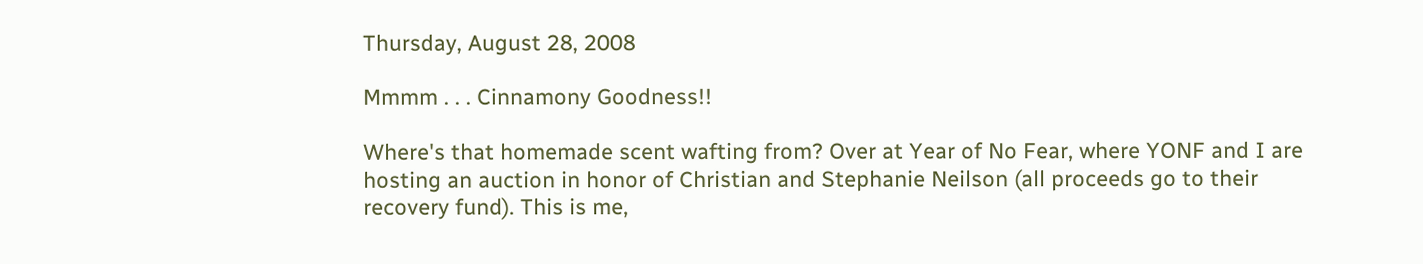Thursday, August 28, 2008

Mmmm . . . Cinnamony Goodness!!

Where's that homemade scent wafting from? Over at Year of No Fear, where YONF and I are hosting an auction in honor of Christian and Stephanie Neilson (all proceeds go to their recovery fund). This is me,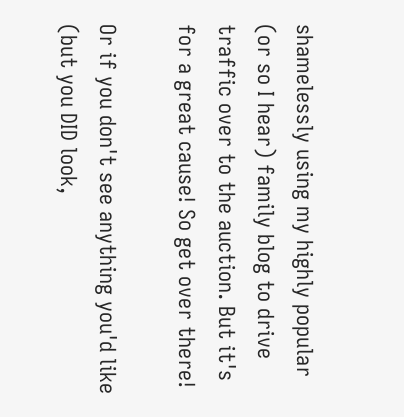shamelessly using my highly popular (or so I hear) family blog to drive traffic over to the auction. But it's for a great cause! So get over there!

Or if you don't see anything you'd like (but you DID look,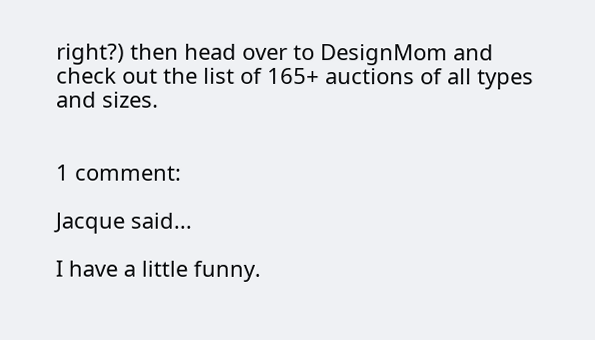right?) then head over to DesignMom and check out the list of 165+ auctions of all types and sizes.


1 comment:

Jacque said...

I have a little funny.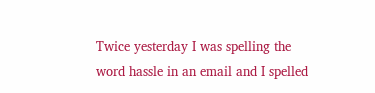Twice yesterday I was spelling the word hassle in an email and I spelled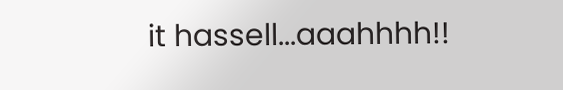it hassell...aaahhhh!!